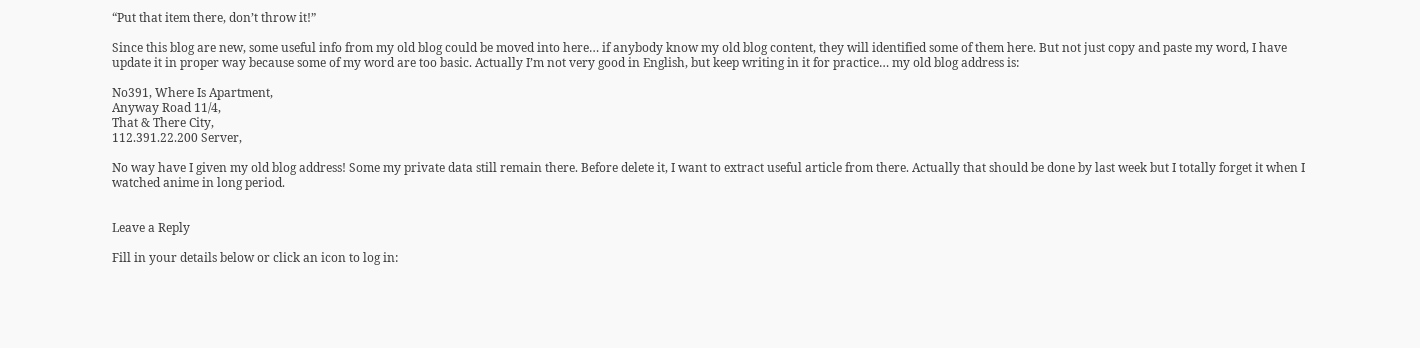“Put that item there, don’t throw it!”

Since this blog are new, some useful info from my old blog could be moved into here… if anybody know my old blog content, they will identified some of them here. But not just copy and paste my word, I have update it in proper way because some of my word are too basic. Actually I’m not very good in English, but keep writing in it for practice… my old blog address is:

No391, Where Is Apartment,
Anyway Road 11/4,
That & There City,
112.391.22.200 Server,

No way have I given my old blog address! Some my private data still remain there. Before delete it, I want to extract useful article from there. Actually that should be done by last week but I totally forget it when I watched anime in long period.


Leave a Reply

Fill in your details below or click an icon to log in: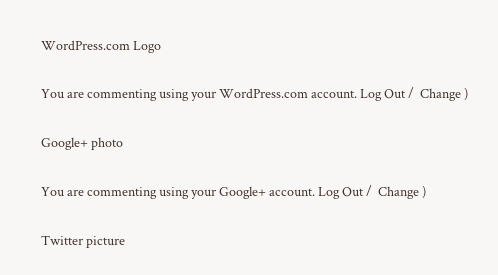WordPress.com Logo

You are commenting using your WordPress.com account. Log Out /  Change )

Google+ photo

You are commenting using your Google+ account. Log Out /  Change )

Twitter picture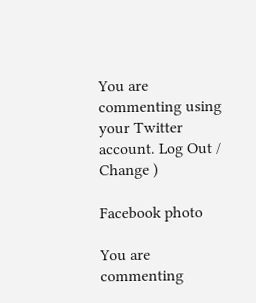You are commenting using your Twitter account. Log Out /  Change )

Facebook photo

You are commenting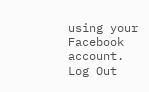using your Facebook account. Log Out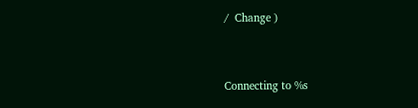/  Change )


Connecting to %s